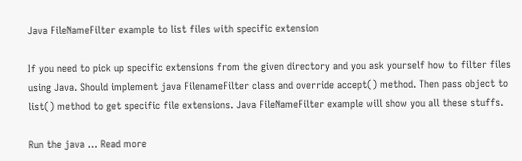Java FileNameFilter example to list files with specific extension

If you need to pick up specific extensions from the given directory and you ask yourself how to filter files using Java. Should implement java FilenameFilter class and override accept() method. Then pass object to list() method to get specific file extensions. Java FileNameFilter example will show you all these stuffs.

Run the java … Read more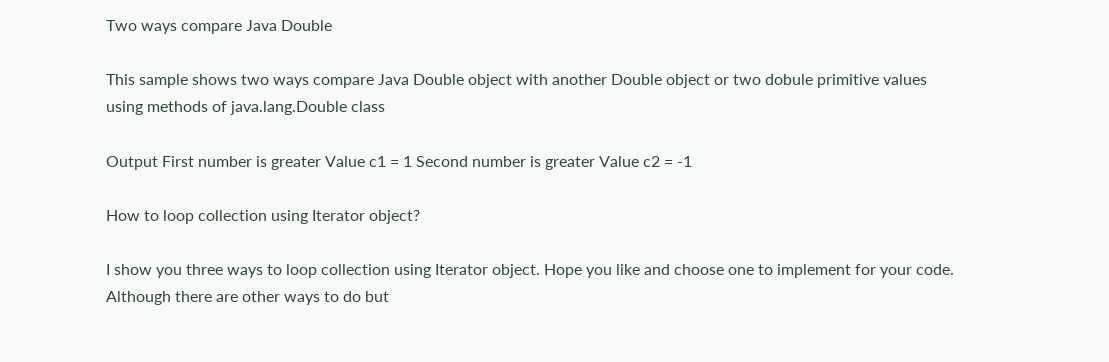Two ways compare Java Double

This sample shows two ways compare Java Double object with another Double object or two dobule primitive values using methods of java.lang.Double class

Output First number is greater Value c1 = 1 Second number is greater Value c2 = -1

How to loop collection using Iterator object?

I show you three ways to loop collection using Iterator object. Hope you like and choose one to implement for your code. Although there are other ways to do but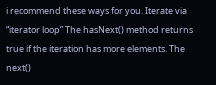i recommend these ways for you. Iterate via “iterator loop” The hasNext() method returns true if the iteration has more elements. The next()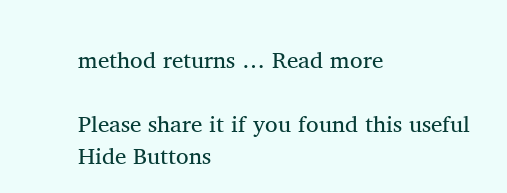method returns … Read more

Please share it if you found this useful
Hide Buttons